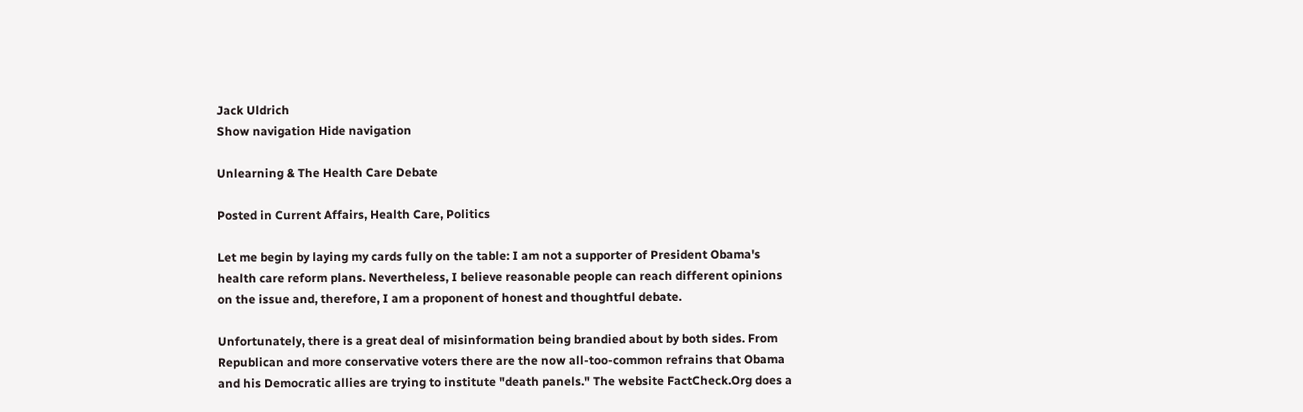Jack Uldrich
Show navigation Hide navigation

Unlearning & The Health Care Debate

Posted in Current Affairs, Health Care, Politics

Let me begin by laying my cards fully on the table: I am not a supporter of President Obama's health care reform plans. Nevertheless, I believe reasonable people can reach different opinions on the issue and, therefore, I am a proponent of honest and thoughtful debate.

Unfortunately, there is a great deal of misinformation being brandied about by both sides. From Republican and more conservative voters there are the now all-too-common refrains that Obama and his Democratic allies are trying to institute "death panels." The website FactCheck.Org does a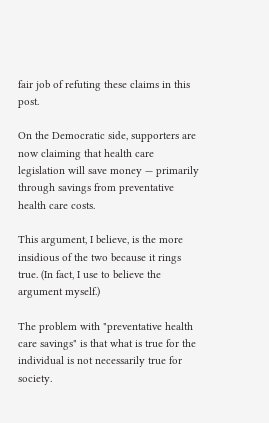fair job of refuting these claims in this post.

On the Democratic side, supporters are now claiming that health care legislation will save money — primarily through savings from preventative health care costs.

This argument, I believe, is the more insidious of the two because it rings true. (In fact, I use to believe the argument myself.)

The problem with "preventative health care savings" is that what is true for the individual is not necessarily true for society.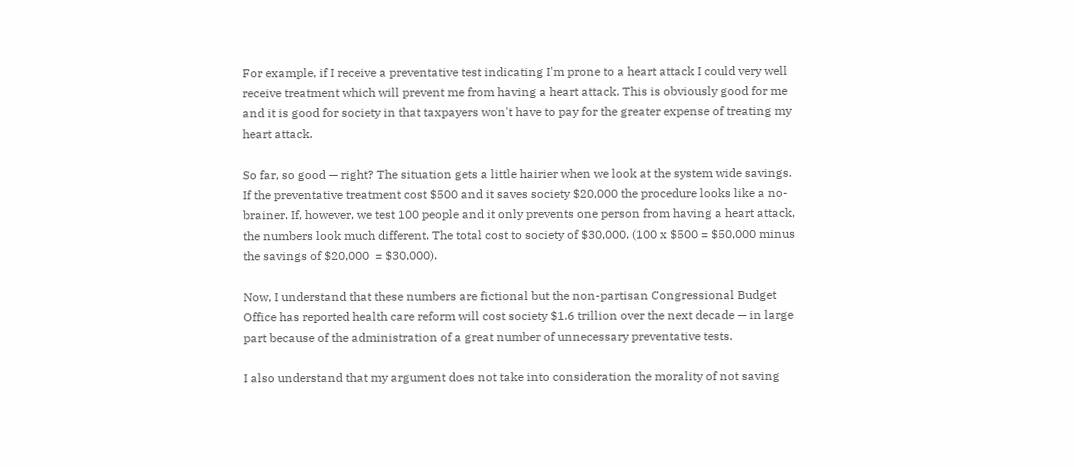For example, if I receive a preventative test indicating I'm prone to a heart attack I could very well receive treatment which will prevent me from having a heart attack. This is obviously good for me and it is good for society in that taxpayers won't have to pay for the greater expense of treating my heart attack.

So far, so good — right? The situation gets a little hairier when we look at the system wide savings. If the preventative treatment cost $500 and it saves society $20,000 the procedure looks like a no-brainer. If, however, we test 100 people and it only prevents one person from having a heart attack, the numbers look much different. The total cost to society of $30,000. (100 x $500 = $50,000 minus the savings of $20,000  = $30,000).

Now, I understand that these numbers are fictional but the non-partisan Congressional Budget Office has reported health care reform will cost society $1.6 trillion over the next decade — in large part because of the administration of a great number of unnecessary preventative tests.

I also understand that my argument does not take into consideration the morality of not saving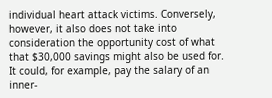individual heart attack victims. Conversely, however, it also does not take into consideration the opportunity cost of what that $30,000 savings might also be used for. It could, for example, pay the salary of an inner-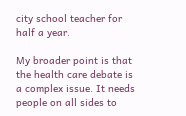city school teacher for half a year.

My broader point is that the health care debate is a complex issue. It needs people on all sides to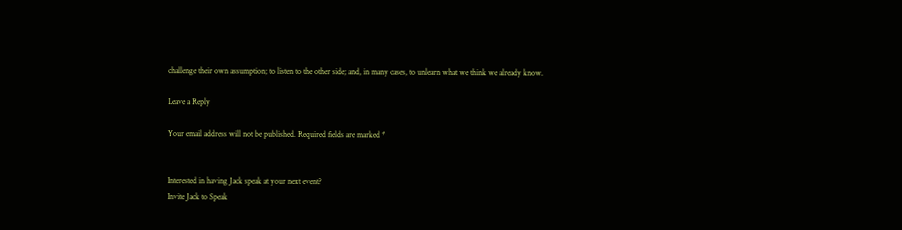challenge their own assumption; to listen to the other side; and, in many cases, to unlearn what we think we already know.

Leave a Reply

Your email address will not be published. Required fields are marked *


Interested in having Jack speak at your next event?
Invite Jack to Speak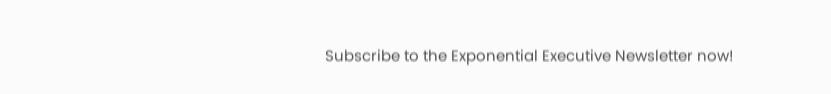Subscribe to the Exponential Executive Newsletter now!